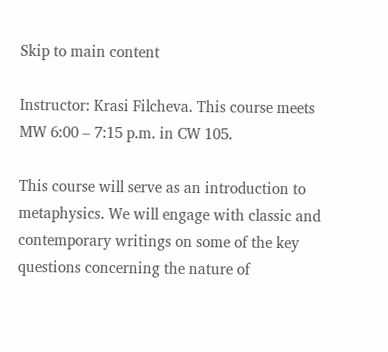Skip to main content

Instructor: Krasi Filcheva. This course meets MW 6:00 – 7:15 p.m. in CW 105.

This course will serve as an introduction to metaphysics. We will engage with classic and contemporary writings on some of the key questions concerning the nature of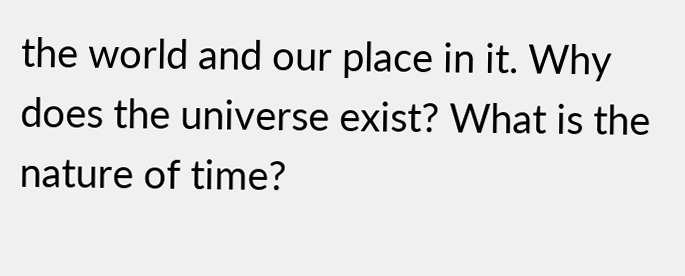the world and our place in it. Why does the universe exist? What is the nature of time?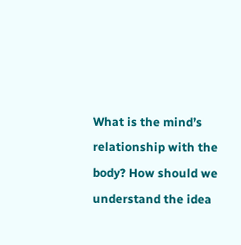What is the mind’s relationship with the body? How should we understand the idea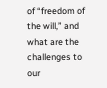of “freedom of the will,” and what are the challenges to our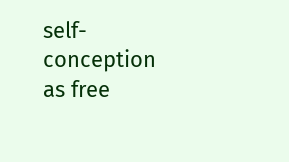self-conception as free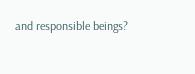and responsible beings?